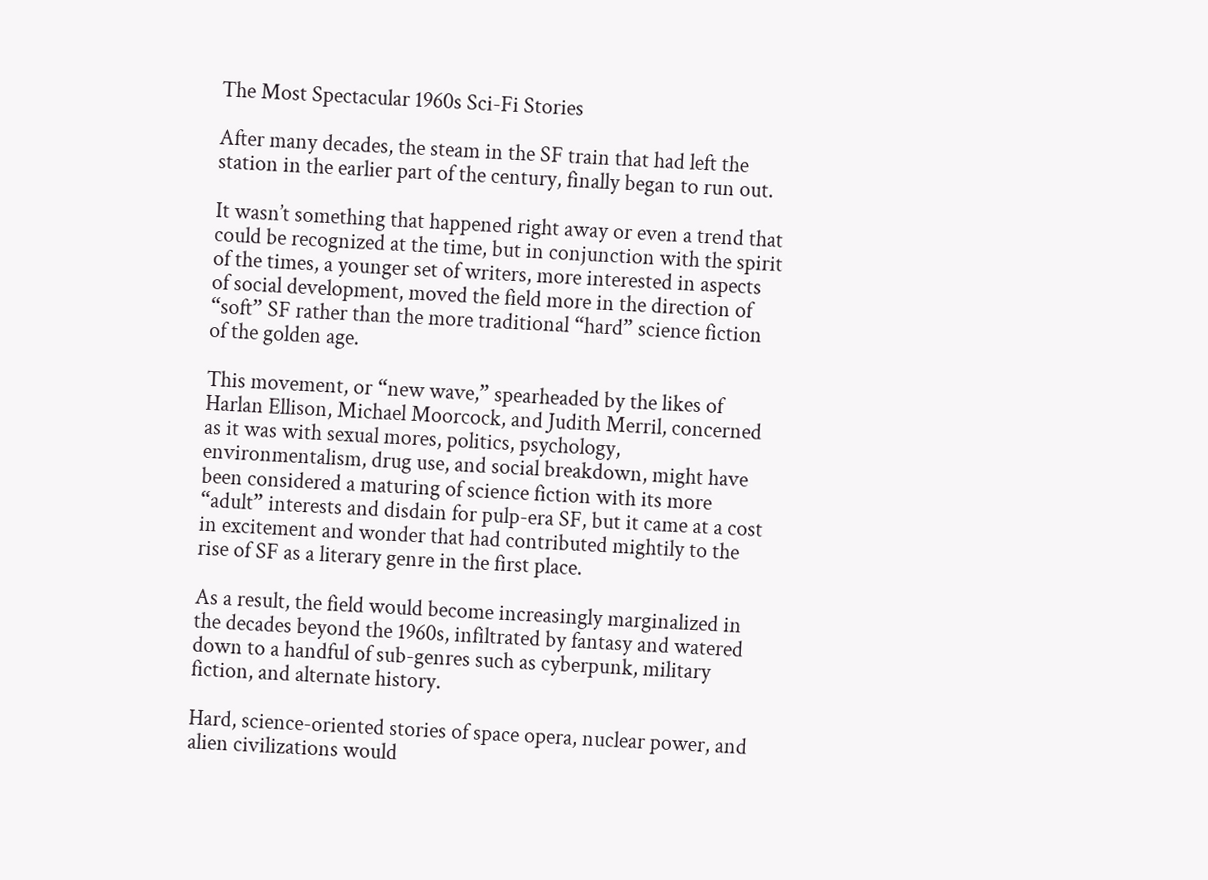The Most Spectacular 1960s Sci-Fi Stories

After many decades, the steam in the SF train that had left the station in the earlier part of the century, finally began to run out.

It wasn’t something that happened right away or even a trend that could be recognized at the time, but in conjunction with the spirit of the times, a younger set of writers, more interested in aspects of social development, moved the field more in the direction of “soft” SF rather than the more traditional “hard” science fiction of the golden age.

This movement, or “new wave,” spearheaded by the likes of Harlan Ellison, Michael Moorcock, and Judith Merril, concerned as it was with sexual mores, politics, psychology, environmentalism, drug use, and social breakdown, might have been considered a maturing of science fiction with its more “adult” interests and disdain for pulp-era SF, but it came at a cost in excitement and wonder that had contributed mightily to the rise of SF as a literary genre in the first place.

As a result, the field would become increasingly marginalized in the decades beyond the 1960s, infiltrated by fantasy and watered down to a handful of sub-genres such as cyberpunk, military fiction, and alternate history.

Hard, science-oriented stories of space opera, nuclear power, and alien civilizations would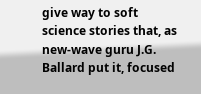give way to soft science stories that, as new-wave guru J.G. Ballard put it, focused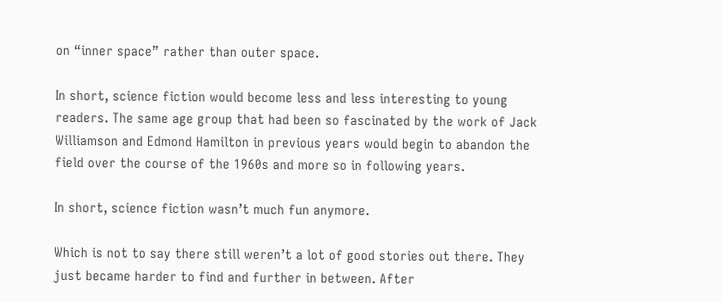on “inner space” rather than outer space.

In short, science fiction would become less and less interesting to young readers. The same age group that had been so fascinated by the work of Jack Williamson and Edmond Hamilton in previous years would begin to abandon the field over the course of the 1960s and more so in following years.

In short, science fiction wasn’t much fun anymore.

Which is not to say there still weren’t a lot of good stories out there. They just became harder to find and further in between. After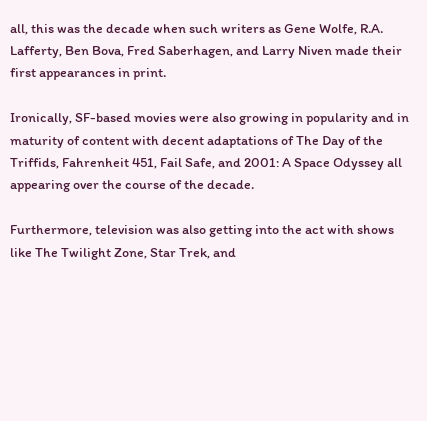all, this was the decade when such writers as Gene Wolfe, R.A. Lafferty, Ben Bova, Fred Saberhagen, and Larry Niven made their first appearances in print.

Ironically, SF-based movies were also growing in popularity and in maturity of content with decent adaptations of The Day of the Triffids, Fahrenheit 451, Fail Safe, and 2001: A Space Odyssey all appearing over the course of the decade.

Furthermore, television was also getting into the act with shows like The Twilight Zone, Star Trek, and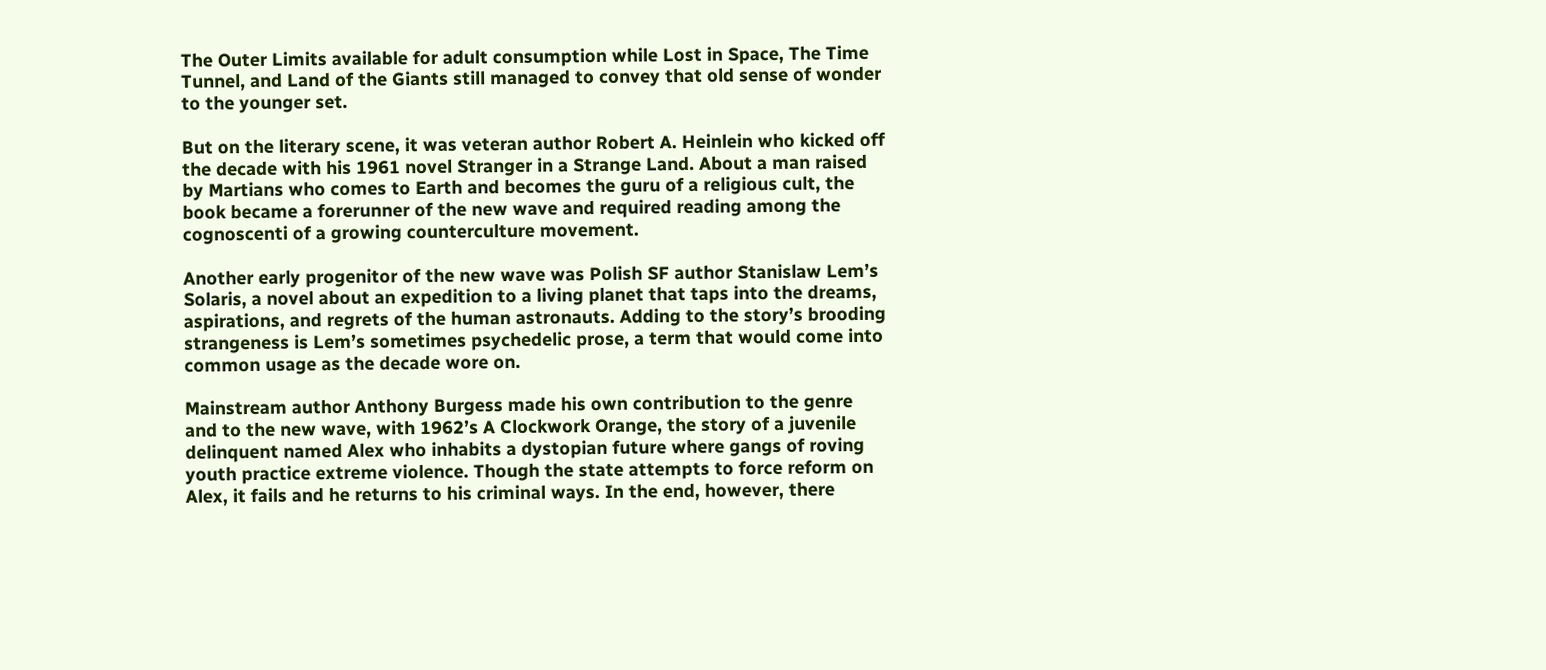The Outer Limits available for adult consumption while Lost in Space, The Time Tunnel, and Land of the Giants still managed to convey that old sense of wonder to the younger set.

But on the literary scene, it was veteran author Robert A. Heinlein who kicked off the decade with his 1961 novel Stranger in a Strange Land. About a man raised by Martians who comes to Earth and becomes the guru of a religious cult, the book became a forerunner of the new wave and required reading among the cognoscenti of a growing counterculture movement.

Another early progenitor of the new wave was Polish SF author Stanislaw Lem’s Solaris, a novel about an expedition to a living planet that taps into the dreams, aspirations, and regrets of the human astronauts. Adding to the story’s brooding strangeness is Lem’s sometimes psychedelic prose, a term that would come into common usage as the decade wore on.

Mainstream author Anthony Burgess made his own contribution to the genre and to the new wave, with 1962’s A Clockwork Orange, the story of a juvenile delinquent named Alex who inhabits a dystopian future where gangs of roving youth practice extreme violence. Though the state attempts to force reform on Alex, it fails and he returns to his criminal ways. In the end, however, there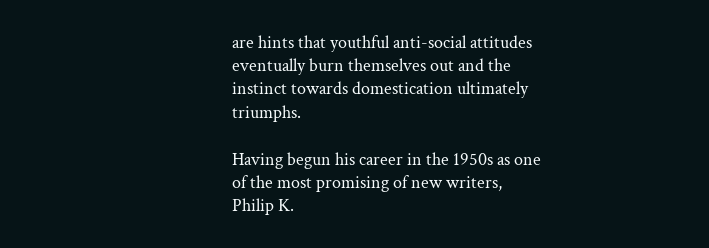are hints that youthful anti-social attitudes eventually burn themselves out and the instinct towards domestication ultimately triumphs.

Having begun his career in the 1950s as one of the most promising of new writers, Philip K.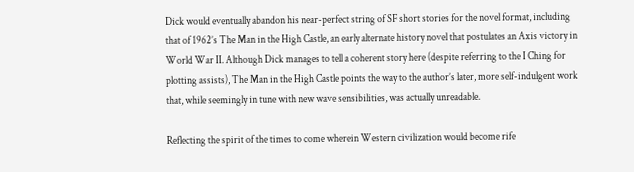Dick would eventually abandon his near-perfect string of SF short stories for the novel format, including that of 1962’s The Man in the High Castle, an early alternate history novel that postulates an Axis victory in World War II. Although Dick manages to tell a coherent story here (despite referring to the I Ching for plotting assists), The Man in the High Castle points the way to the author’s later, more self-indulgent work that, while seemingly in tune with new wave sensibilities, was actually unreadable.

Reflecting the spirit of the times to come wherein Western civilization would become rife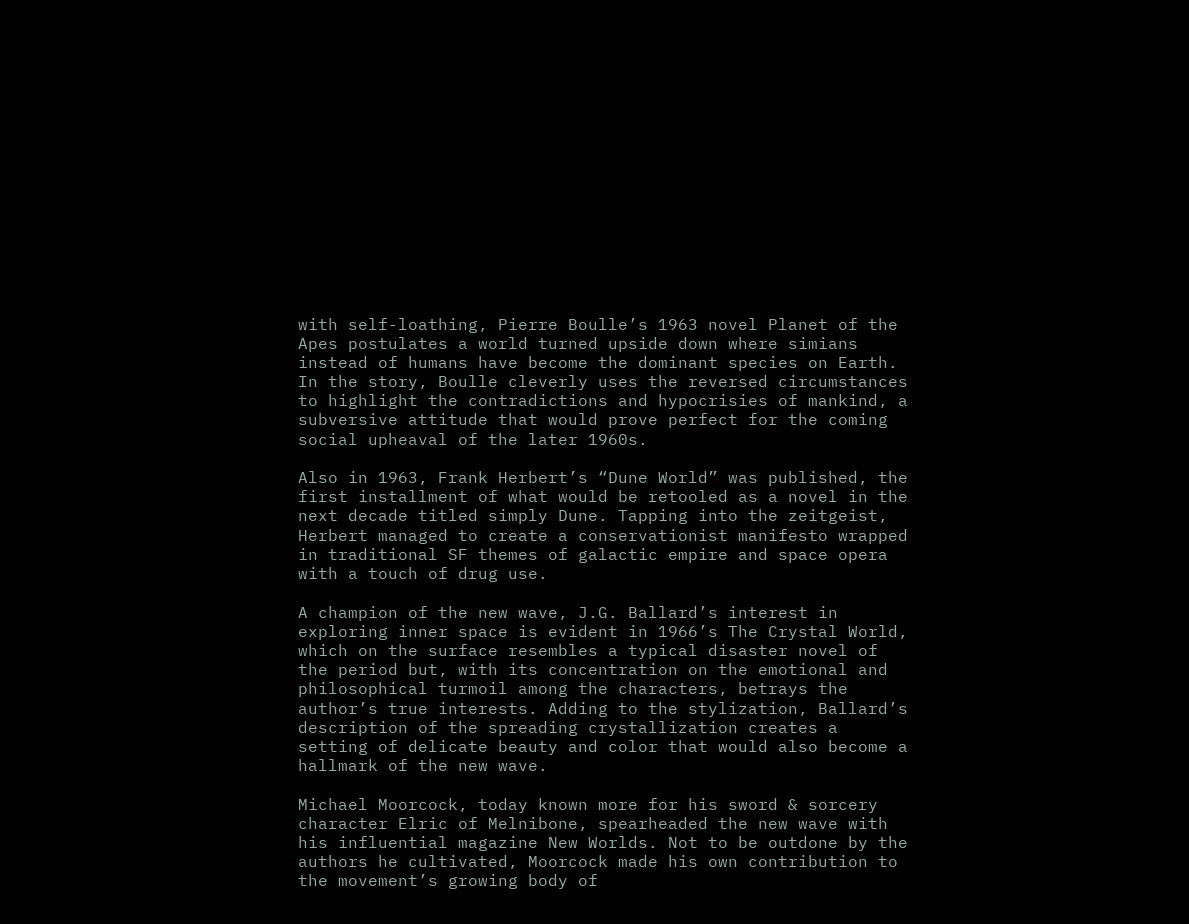with self-loathing, Pierre Boulle’s 1963 novel Planet of the Apes postulates a world turned upside down where simians instead of humans have become the dominant species on Earth. In the story, Boulle cleverly uses the reversed circumstances to highlight the contradictions and hypocrisies of mankind, a subversive attitude that would prove perfect for the coming social upheaval of the later 1960s.

Also in 1963, Frank Herbert’s “Dune World” was published, the first installment of what would be retooled as a novel in the next decade titled simply Dune. Tapping into the zeitgeist, Herbert managed to create a conservationist manifesto wrapped in traditional SF themes of galactic empire and space opera with a touch of drug use.

A champion of the new wave, J.G. Ballard’s interest in exploring inner space is evident in 1966’s The Crystal World, which on the surface resembles a typical disaster novel of the period but, with its concentration on the emotional and philosophical turmoil among the characters, betrays the author’s true interests. Adding to the stylization, Ballard’s description of the spreading crystallization creates a setting of delicate beauty and color that would also become a hallmark of the new wave.

Michael Moorcock, today known more for his sword & sorcery character Elric of Melnibone, spearheaded the new wave with his influential magazine New Worlds. Not to be outdone by the authors he cultivated, Moorcock made his own contribution to the movement’s growing body of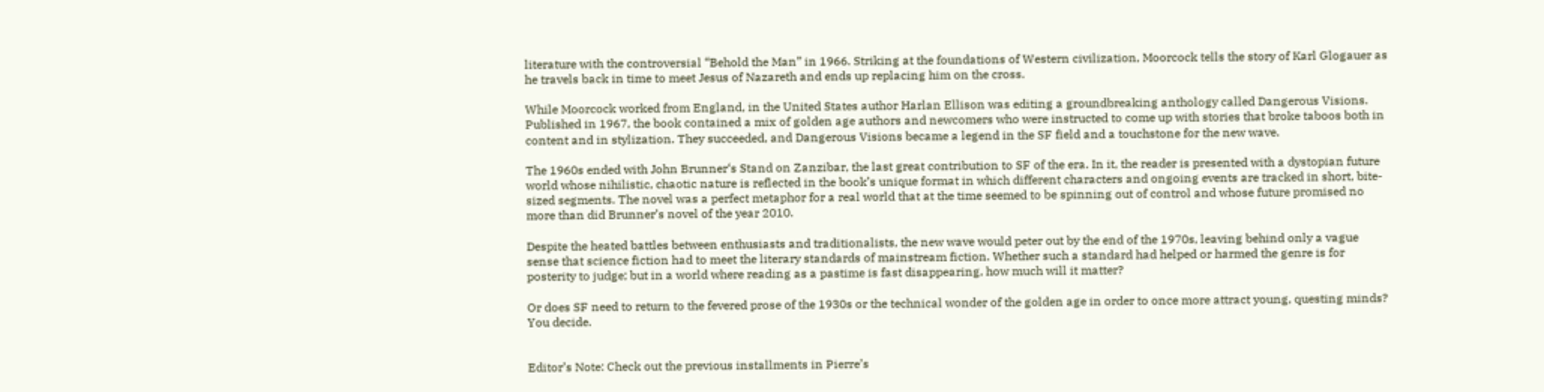literature with the controversial “Behold the Man” in 1966. Striking at the foundations of Western civilization, Moorcock tells the story of Karl Glogauer as he travels back in time to meet Jesus of Nazareth and ends up replacing him on the cross.

While Moorcock worked from England, in the United States author Harlan Ellison was editing a groundbreaking anthology called Dangerous Visions. Published in 1967, the book contained a mix of golden age authors and newcomers who were instructed to come up with stories that broke taboos both in content and in stylization. They succeeded, and Dangerous Visions became a legend in the SF field and a touchstone for the new wave.

The 1960s ended with John Brunner‘s Stand on Zanzibar, the last great contribution to SF of the era. In it, the reader is presented with a dystopian future world whose nihilistic, chaotic nature is reflected in the book’s unique format in which different characters and ongoing events are tracked in short, bite-sized segments. The novel was a perfect metaphor for a real world that at the time seemed to be spinning out of control and whose future promised no more than did Brunner’s novel of the year 2010.

Despite the heated battles between enthusiasts and traditionalists, the new wave would peter out by the end of the 1970s, leaving behind only a vague sense that science fiction had to meet the literary standards of mainstream fiction. Whether such a standard had helped or harmed the genre is for posterity to judge; but in a world where reading as a pastime is fast disappearing, how much will it matter?

Or does SF need to return to the fevered prose of the 1930s or the technical wonder of the golden age in order to once more attract young, questing minds? You decide.


Editor’s Note: Check out the previous installments in Pierre’s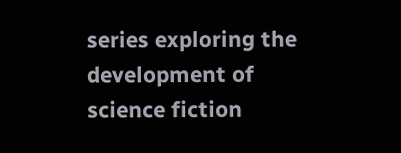series exploring the development of science fiction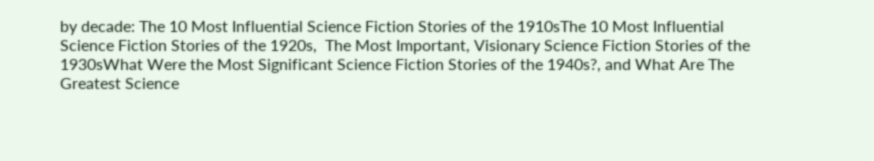by decade: The 10 Most Influential Science Fiction Stories of the 1910sThe 10 Most Influential Science Fiction Stories of the 1920s,  The Most Important, Visionary Science Fiction Stories of the 1930sWhat Were the Most Significant Science Fiction Stories of the 1940s?, and What Are The Greatest Science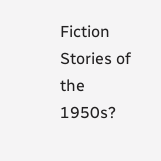Fiction Stories of the 1950s?